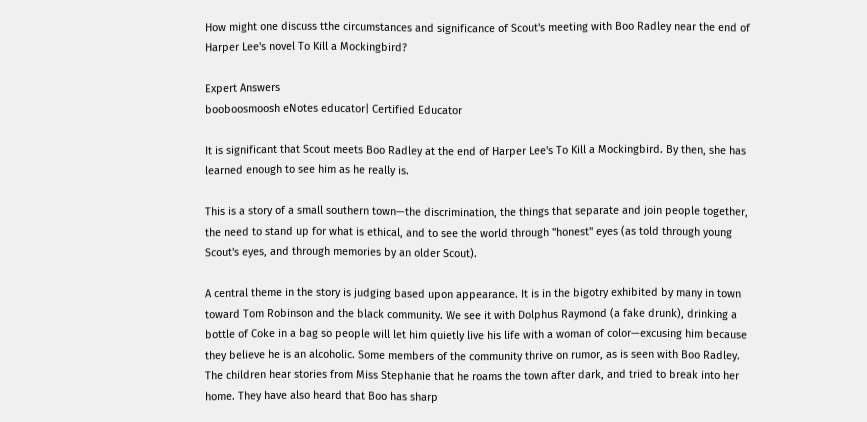How might one discuss tthe circumstances and significance of Scout's meeting with Boo Radley near the end of Harper Lee's novel To Kill a Mockingbird?

Expert Answers
booboosmoosh eNotes educator| Certified Educator

It is significant that Scout meets Boo Radley at the end of Harper Lee's To Kill a Mockingbird. By then, she has learned enough to see him as he really is.

This is a story of a small southern town—the discrimination, the things that separate and join people together, the need to stand up for what is ethical, and to see the world through "honest" eyes (as told through young Scout's eyes, and through memories by an older Scout).

A central theme in the story is judging based upon appearance. It is in the bigotry exhibited by many in town toward Tom Robinson and the black community. We see it with Dolphus Raymond (a fake drunk), drinking a bottle of Coke in a bag so people will let him quietly live his life with a woman of color—excusing him because they believe he is an alcoholic. Some members of the community thrive on rumor, as is seen with Boo Radley. The children hear stories from Miss Stephanie that he roams the town after dark, and tried to break into her home. They have also heard that Boo has sharp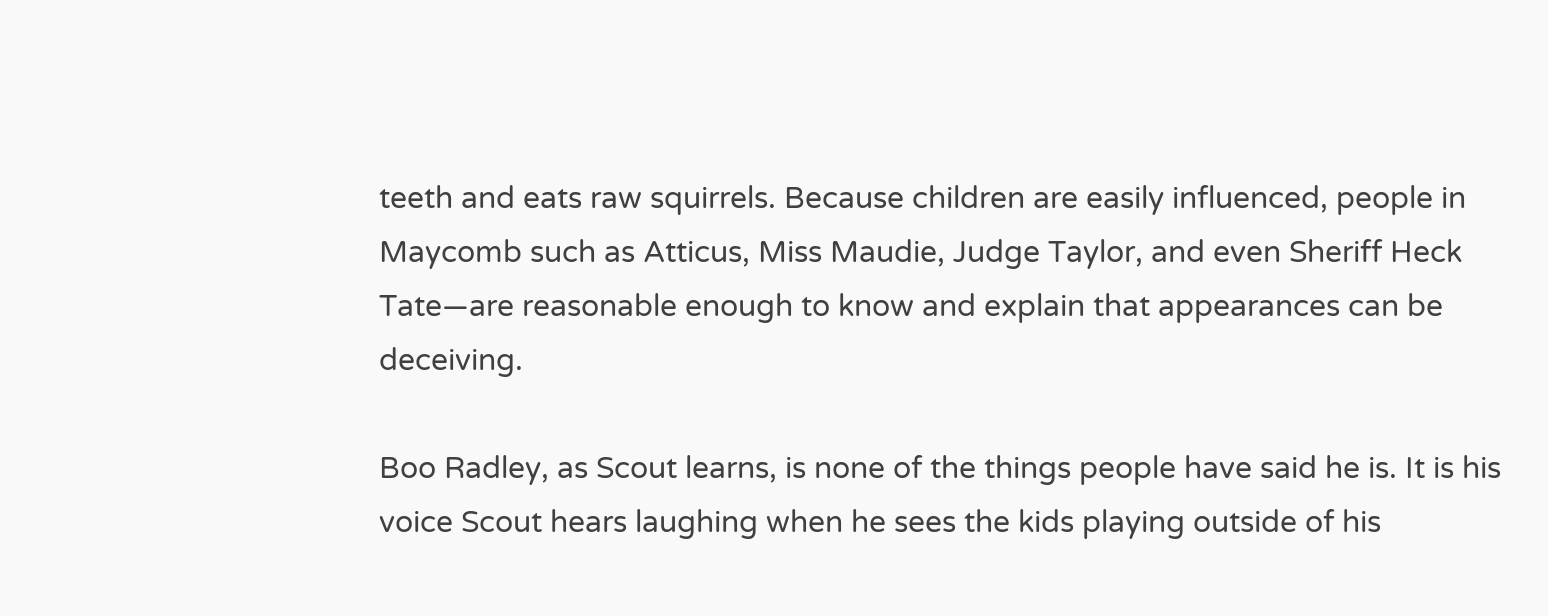teeth and eats raw squirrels. Because children are easily influenced, people in Maycomb such as Atticus, Miss Maudie, Judge Taylor, and even Sheriff Heck Tate—are reasonable enough to know and explain that appearances can be deceiving.

Boo Radley, as Scout learns, is none of the things people have said he is. It is his voice Scout hears laughing when he sees the kids playing outside of his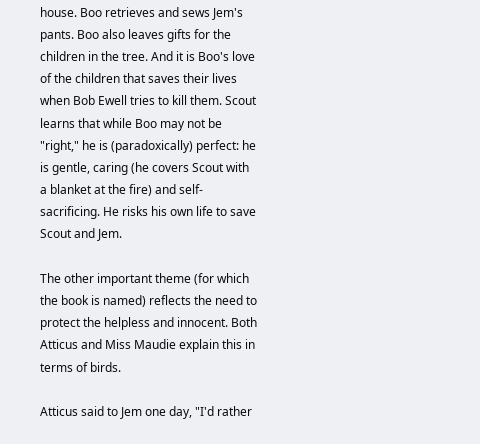house. Boo retrieves and sews Jem's pants. Boo also leaves gifts for the children in the tree. And it is Boo's love of the children that saves their lives when Bob Ewell tries to kill them. Scout learns that while Boo may not be "right," he is (paradoxically) perfect: he is gentle, caring (he covers Scout with a blanket at the fire) and self-sacrificing. He risks his own life to save Scout and Jem.

The other important theme (for which the book is named) reflects the need to protect the helpless and innocent. Both Atticus and Miss Maudie explain this in terms of birds.

Atticus said to Jem one day, "I'd rather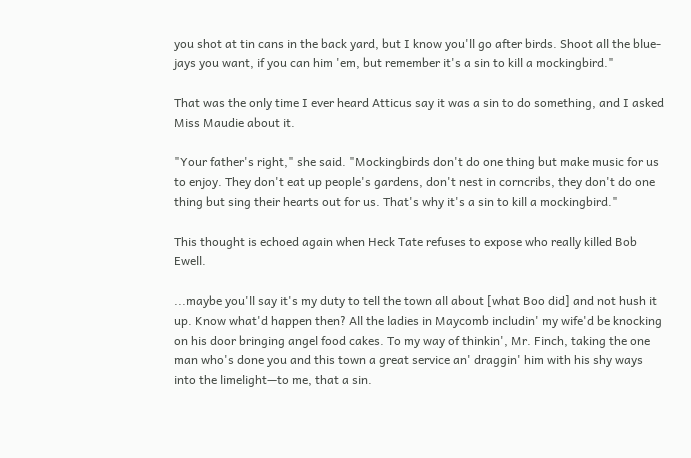you shot at tin cans in the back yard, but I know you'll go after birds. Shoot all the blue-jays you want, if you can him 'em, but remember it's a sin to kill a mockingbird."

That was the only time I ever heard Atticus say it was a sin to do something, and I asked Miss Maudie about it.

"Your father's right," she said. "Mockingbirds don't do one thing but make music for us to enjoy. They don't eat up people's gardens, don't nest in corncribs, they don't do one thing but sing their hearts out for us. That's why it's a sin to kill a mockingbird."

This thought is echoed again when Heck Tate refuses to expose who really killed Bob Ewell.

...maybe you'll say it's my duty to tell the town all about [what Boo did] and not hush it up. Know what'd happen then? All the ladies in Maycomb includin' my wife'd be knocking on his door bringing angel food cakes. To my way of thinkin', Mr. Finch, taking the one man who's done you and this town a great service an' draggin' him with his shy ways into the limelight—to me, that a sin.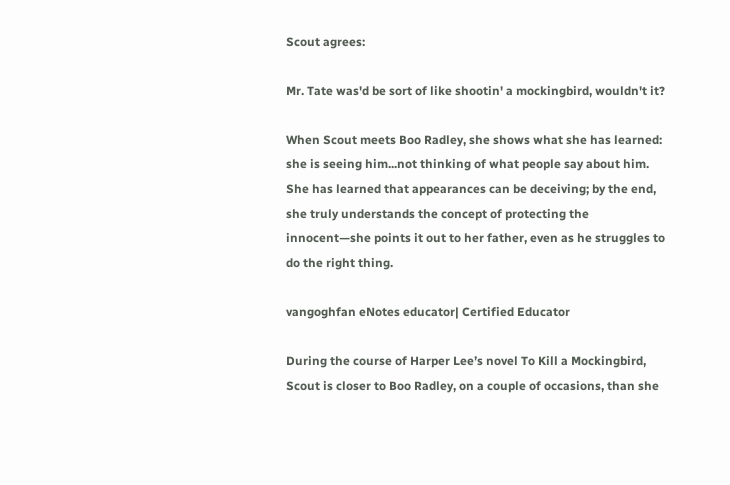Scout agrees:

Mr. Tate was'd be sort of like shootin' a mockingbird, wouldn't it?

When Scout meets Boo Radley, she shows what she has learned: she is seeing him...not thinking of what people say about him. She has learned that appearances can be deceiving; by the end, she truly understands the concept of protecting the innocent—she points it out to her father, even as he struggles to do the right thing.

vangoghfan eNotes educator| Certified Educator

During the course of Harper Lee’s novel To Kill a Mockingbird, Scout is closer to Boo Radley, on a couple of occasions, than she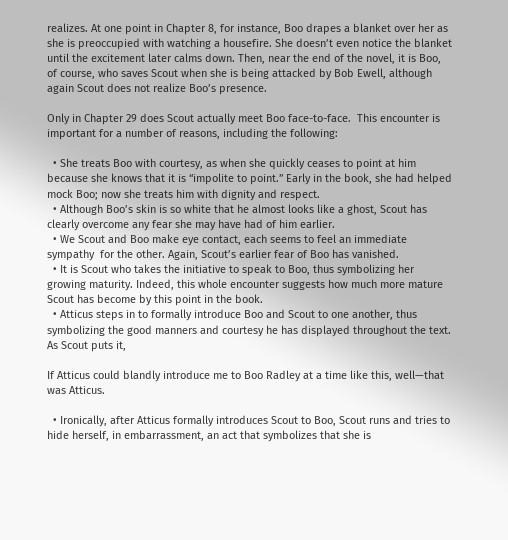realizes. At one point in Chapter 8, for instance, Boo drapes a blanket over her as she is preoccupied with watching a housefire. She doesn’t even notice the blanket until the excitement later calms down. Then, near the end of the novel, it is Boo, of course, who saves Scout when she is being attacked by Bob Ewell, although again Scout does not realize Boo’s presence.

Only in Chapter 29 does Scout actually meet Boo face-to-face.  This encounter is important for a number of reasons, including the following:

  • She treats Boo with courtesy, as when she quickly ceases to point at him because she knows that it is “impolite to point.” Early in the book, she had helped mock Boo; now she treats him with dignity and respect.
  • Although Boo’s skin is so white that he almost looks like a ghost, Scout has clearly overcome any fear she may have had of him earlier.
  • We Scout and Boo make eye contact, each seems to feel an immediate sympathy  for the other. Again, Scout’s earlier fear of Boo has vanished.
  • It is Scout who takes the initiative to speak to Boo, thus symbolizing her growing maturity. Indeed, this whole encounter suggests how much more mature Scout has become by this point in the book.
  • Atticus steps in to formally introduce Boo and Scout to one another, thus symbolizing the good manners and courtesy he has displayed throughout the text. As Scout puts it,

If Atticus could blandly introduce me to Boo Radley at a time like this, well—that was Atticus.

  • Ironically, after Atticus formally introduces Scout to Boo, Scout runs and tries to hide herself, in embarrassment, an act that symbolizes that she is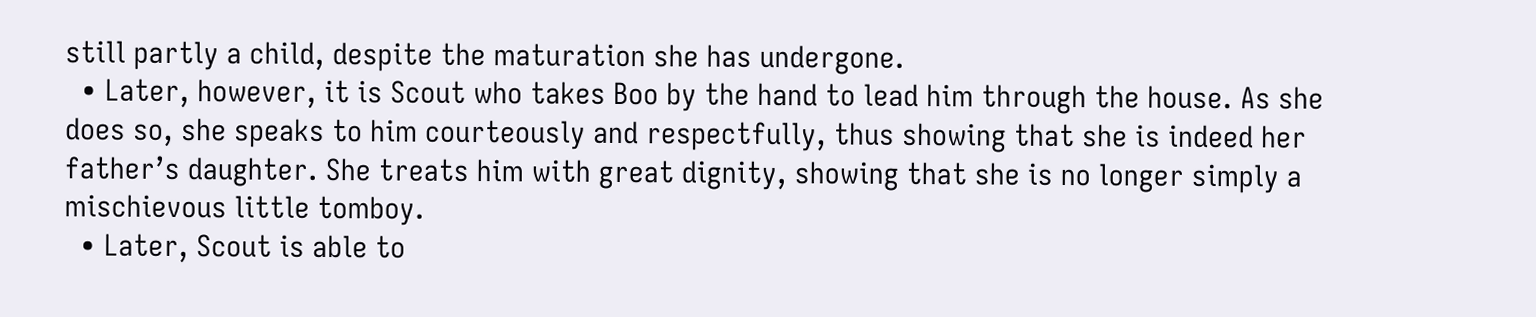still partly a child, despite the maturation she has undergone.
  • Later, however, it is Scout who takes Boo by the hand to lead him through the house. As she does so, she speaks to him courteously and respectfully, thus showing that she is indeed her father’s daughter. She treats him with great dignity, showing that she is no longer simply a mischievous little tomboy.
  • Later, Scout is able to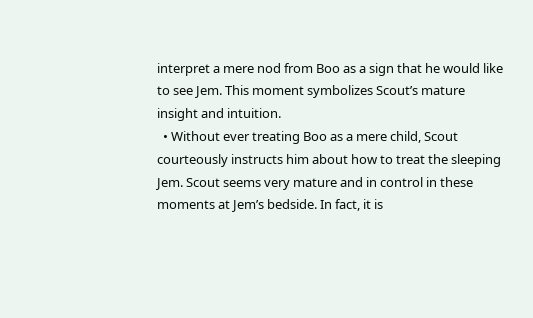interpret a mere nod from Boo as a sign that he would like to see Jem. This moment symbolizes Scout’s mature insight and intuition.
  • Without ever treating Boo as a mere child, Scout courteously instructs him about how to treat the sleeping Jem. Scout seems very mature and in control in these moments at Jem’s bedside. In fact, it is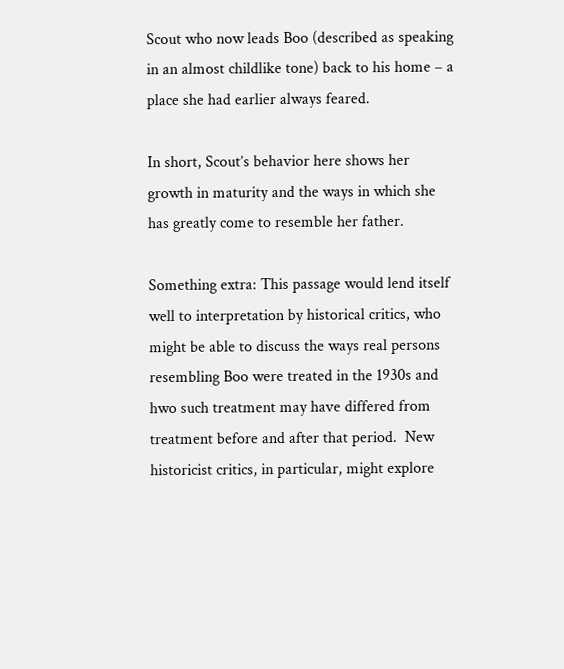Scout who now leads Boo (described as speaking in an almost childlike tone) back to his home – a place she had earlier always feared.

In short, Scout’s behavior here shows her growth in maturity and the ways in which she has greatly come to resemble her father.

Something extra: This passage would lend itself well to interpretation by historical critics, who might be able to discuss the ways real persons resembling Boo were treated in the 1930s and hwo such treatment may have differed from treatment before and after that period.  New historicist critics, in particular, might explore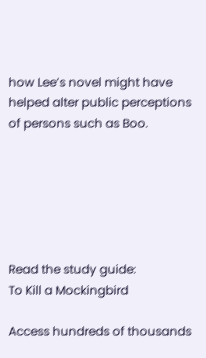how Lee’s novel might have helped alter public perceptions of persons such as Boo.






Read the study guide:
To Kill a Mockingbird

Access hundreds of thousands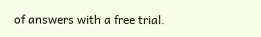of answers with a free trial.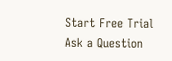Start Free Trial
Ask a Question